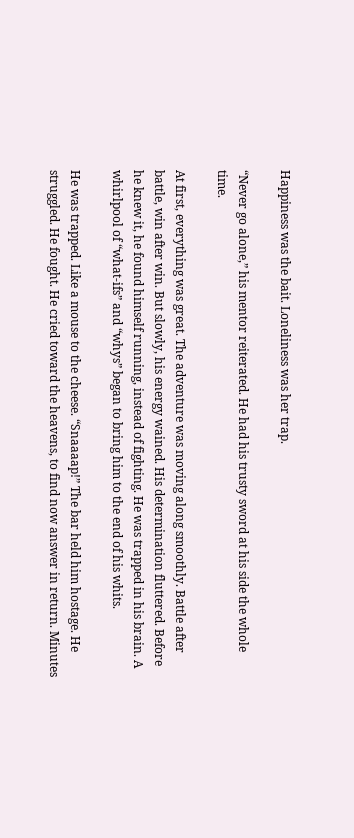Happiness was the bait. Loneliness was her trap.

“Never go alone,” his mentor reiterated. He had his trusty sword at his side the whole time.

At first, everything was great. The adventure was moving along smoothly. Battle after battle, win after win. But slowly, his energy wained. His determination fluttered. Before he knew it, he found himself running, instead of fighting. He was trapped in his brain. A whirlpool of “what-ifs” and “whys” began to bring him to the end of his whits.

He was trapped. Like a mouse to the cheese. “Snaaaap!” The bar held him hostage. He struggled. He fought. He cried toward the heavens, to find now answer in return. Minutes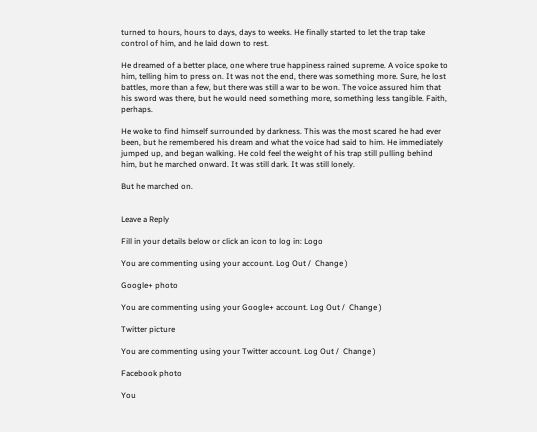turned to hours, hours to days, days to weeks. He finally started to let the trap take control of him, and he laid down to rest.

He dreamed of a better place, one where true happiness rained supreme. A voice spoke to him, telling him to press on. It was not the end, there was something more. Sure, he lost battles, more than a few, but there was still a war to be won. The voice assured him that his sword was there, but he would need something more, something less tangible. Faith, perhaps.

He woke to find himself surrounded by darkness. This was the most scared he had ever been, but he remembered his dream and what the voice had said to him. He immediately jumped up, and began walking. He cold feel the weight of his trap still pulling behind him, but he marched onward. It was still dark. It was still lonely.

But he marched on.


Leave a Reply

Fill in your details below or click an icon to log in: Logo

You are commenting using your account. Log Out /  Change )

Google+ photo

You are commenting using your Google+ account. Log Out /  Change )

Twitter picture

You are commenting using your Twitter account. Log Out /  Change )

Facebook photo

You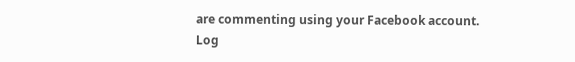are commenting using your Facebook account. Log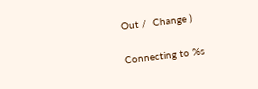Out /  Change )

Connecting to %s